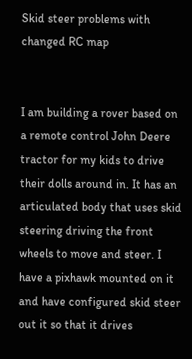Skid steer problems with changed RC map


I am building a rover based on a remote control John Deere tractor for my kids to drive their dolls around in. It has an articulated body that uses skid steering driving the front wheels to move and steer. I have a pixhawk mounted on it and have configured skid steer out it so that it drives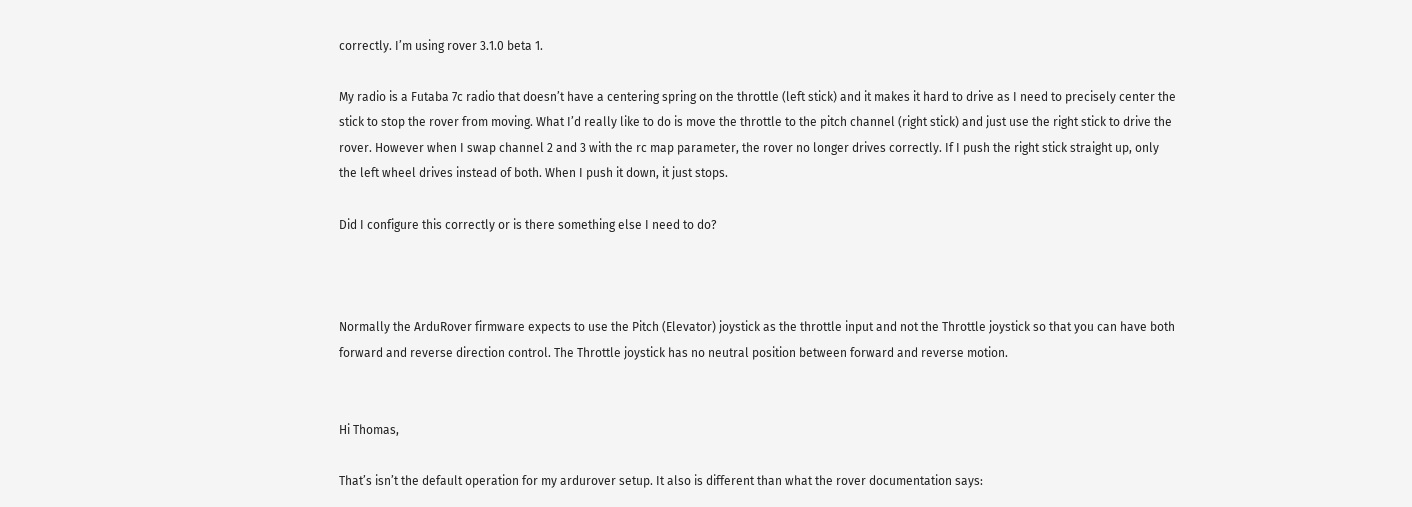correctly. I’m using rover 3.1.0 beta 1.

My radio is a Futaba 7c radio that doesn’t have a centering spring on the throttle (left stick) and it makes it hard to drive as I need to precisely center the stick to stop the rover from moving. What I’d really like to do is move the throttle to the pitch channel (right stick) and just use the right stick to drive the rover. However when I swap channel 2 and 3 with the rc map parameter, the rover no longer drives correctly. If I push the right stick straight up, only the left wheel drives instead of both. When I push it down, it just stops.

Did I configure this correctly or is there something else I need to do?



Normally the ArduRover firmware expects to use the Pitch (Elevator) joystick as the throttle input and not the Throttle joystick so that you can have both forward and reverse direction control. The Throttle joystick has no neutral position between forward and reverse motion.


Hi Thomas,

That’s isn’t the default operation for my ardurover setup. It also is different than what the rover documentation says: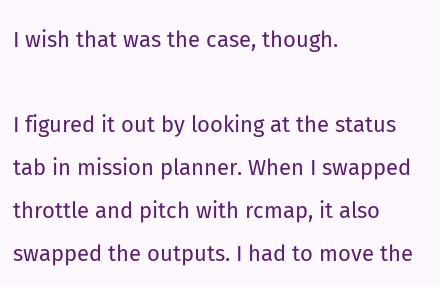I wish that was the case, though.

I figured it out by looking at the status tab in mission planner. When I swapped throttle and pitch with rcmap, it also swapped the outputs. I had to move the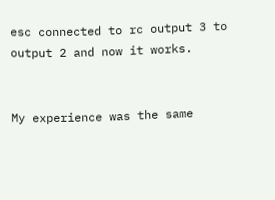esc connected to rc output 3 to output 2 and now it works.


My experience was the same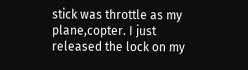stick was throttle as my plane,copter. I just released the lock on my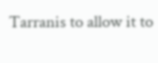Tarranis to allow it to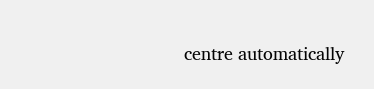centre automatically